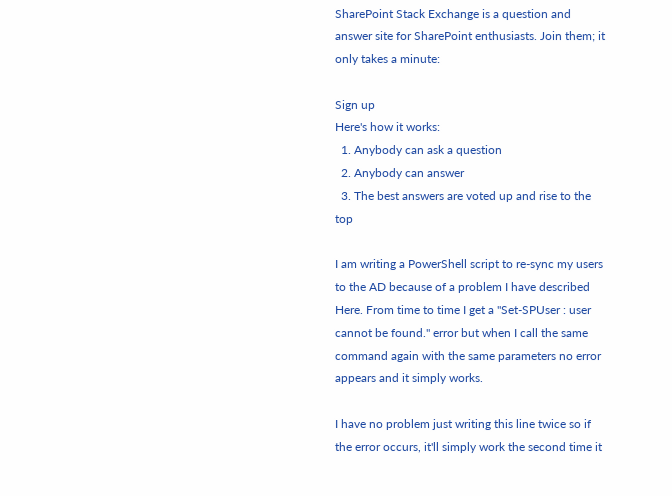SharePoint Stack Exchange is a question and answer site for SharePoint enthusiasts. Join them; it only takes a minute:

Sign up
Here's how it works:
  1. Anybody can ask a question
  2. Anybody can answer
  3. The best answers are voted up and rise to the top

I am writing a PowerShell script to re-sync my users to the AD because of a problem I have described Here. From time to time I get a "Set-SPUser : user cannot be found." error but when I call the same command again with the same parameters no error appears and it simply works.

I have no problem just writing this line twice so if the error occurs, it'll simply work the second time it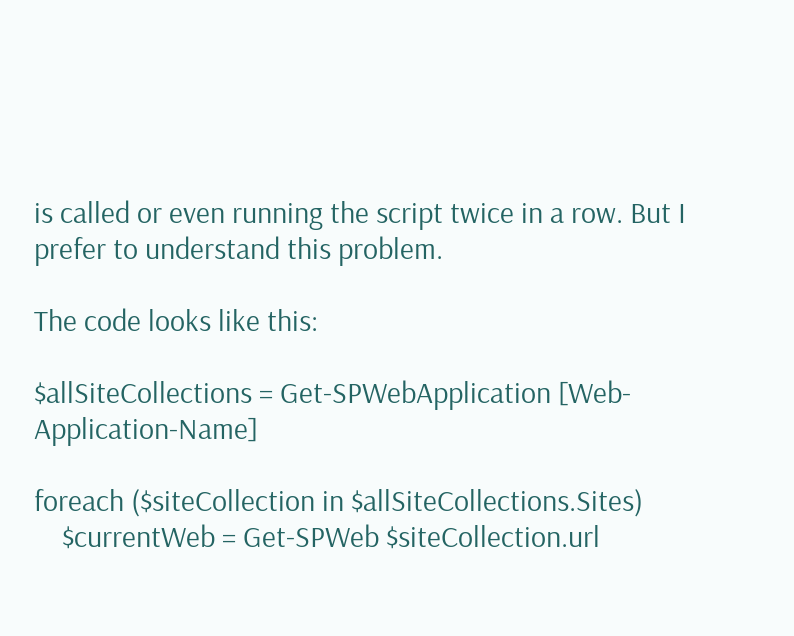is called or even running the script twice in a row. But I prefer to understand this problem.

The code looks like this:

$allSiteCollections = Get-SPWebApplication [Web-Application-Name]

foreach ($siteCollection in $allSiteCollections.Sites)
    $currentWeb = Get-SPWeb $siteCollection.url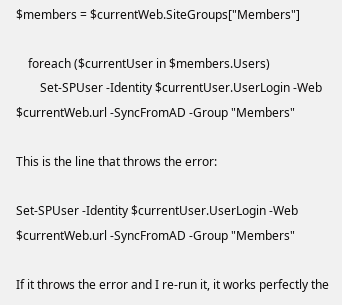$members = $currentWeb.SiteGroups["Members"]

    foreach ($currentUser in $members.Users)
        Set-SPUser -Identity $currentUser.UserLogin -Web $currentWeb.url -SyncFromAD -Group "Members"

This is the line that throws the error:

Set-SPUser -Identity $currentUser.UserLogin -Web $currentWeb.url -SyncFromAD -Group "Members"

If it throws the error and I re-run it, it works perfectly the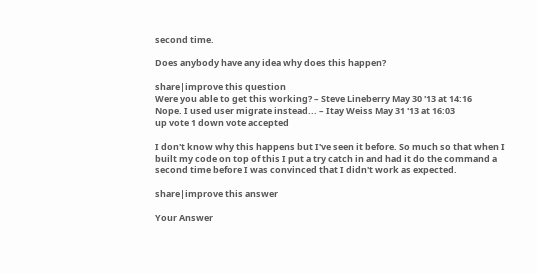second time.

Does anybody have any idea why does this happen?

share|improve this question
Were you able to get this working? – Steve Lineberry May 30 '13 at 14:16
Nope. I used user migrate instead... – Itay Weiss May 31 '13 at 16:03
up vote 1 down vote accepted

I don't know why this happens but I've seen it before. So much so that when I built my code on top of this I put a try catch in and had it do the command a second time before I was convinced that I didn't work as expected.

share|improve this answer

Your Answer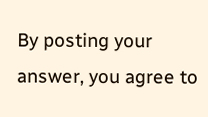By posting your answer, you agree to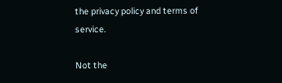the privacy policy and terms of service.

Not the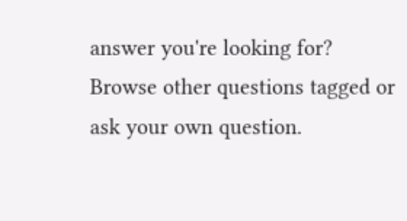answer you're looking for? Browse other questions tagged or ask your own question.